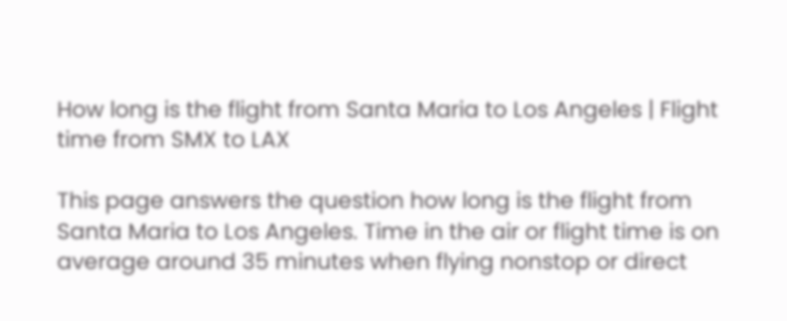How long is the flight from Santa Maria to Los Angeles | Flight time from SMX to LAX

This page answers the question how long is the flight from Santa Maria to Los Angeles. Time in the air or flight time is on average around 35 minutes when flying nonstop or direct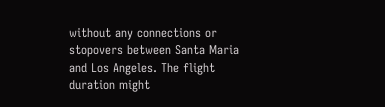without any connections or stopovers between Santa Maria and Los Angeles. The flight duration might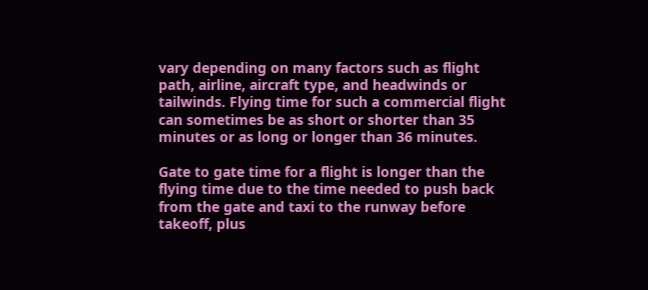vary depending on many factors such as flight path, airline, aircraft type, and headwinds or tailwinds. Flying time for such a commercial flight can sometimes be as short or shorter than 35 minutes or as long or longer than 36 minutes.

Gate to gate time for a flight is longer than the flying time due to the time needed to push back from the gate and taxi to the runway before takeoff, plus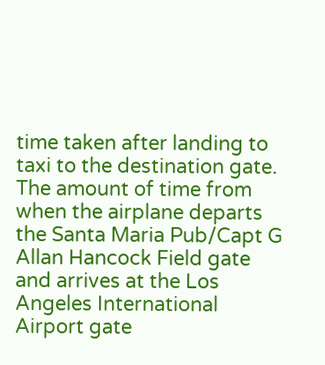time taken after landing to taxi to the destination gate. The amount of time from when the airplane departs the Santa Maria Pub/Capt G Allan Hancock Field gate and arrives at the Los Angeles International Airport gate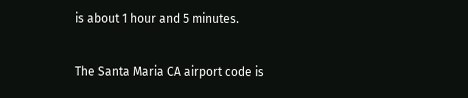is about 1 hour and 5 minutes.

The Santa Maria CA airport code is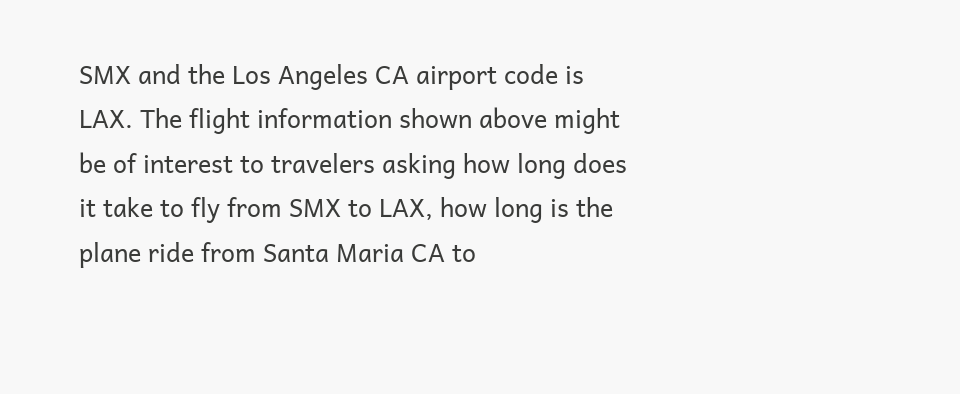SMX and the Los Angeles CA airport code is LAX. The flight information shown above might be of interest to travelers asking how long does it take to fly from SMX to LAX, how long is the plane ride from Santa Maria CA to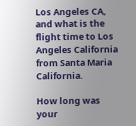Los Angeles CA, and what is the flight time to Los Angeles California from Santa Maria California.

How long was your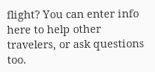flight? You can enter info here to help other travelers, or ask questions too.